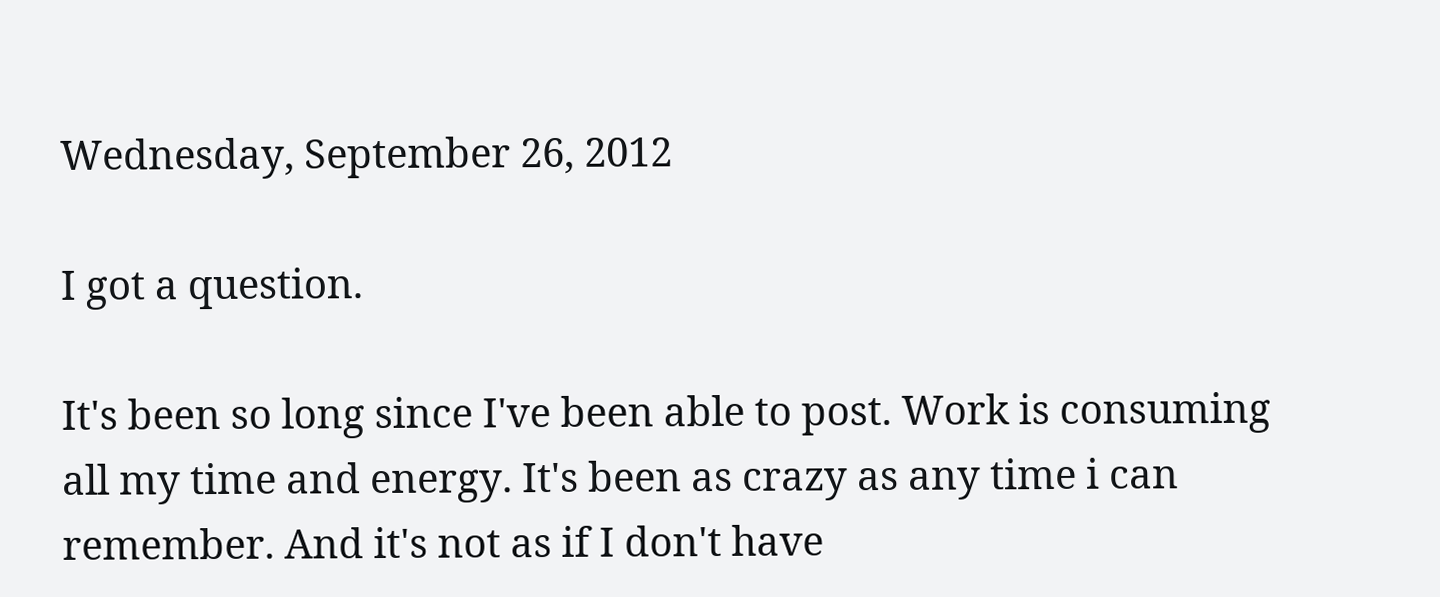Wednesday, September 26, 2012

I got a question.

It's been so long since I've been able to post. Work is consuming all my time and energy. It's been as crazy as any time i can remember. And it's not as if I don't have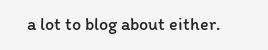a lot to blog about either.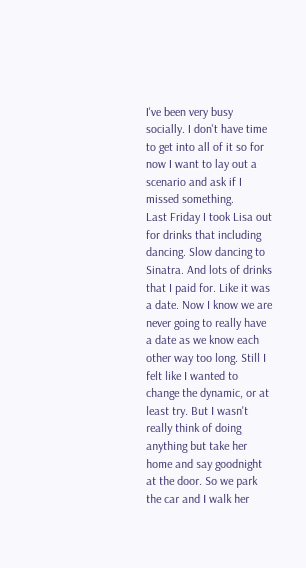I've been very busy socially. I don't have time to get into all of it so for now I want to lay out a scenario and ask if I missed something.
Last Friday I took Lisa out for drinks that including dancing. Slow dancing to Sinatra. And lots of drinks that I paid for. Like it was a date. Now I know we are never going to really have a date as we know each other way too long. Still I felt like I wanted to change the dynamic, or at least try. But I wasn't really think of doing anything but take her home and say goodnight at the door. So we park the car and I walk her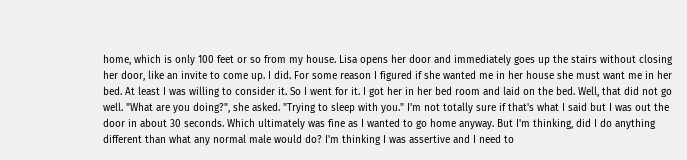home, which is only 100 feet or so from my house. Lisa opens her door and immediately goes up the stairs without closing her door, like an invite to come up. I did. For some reason I figured if she wanted me in her house she must want me in her bed. At least I was willing to consider it. So I went for it. I got her in her bed room and laid on the bed. Well, that did not go well. "What are you doing?", she asked. "Trying to sleep with you." I'm not totally sure if that's what I said but I was out the door in about 30 seconds. Which ultimately was fine as I wanted to go home anyway. But I'm thinking, did I do anything different than what any normal male would do? I'm thinking I was assertive and I need to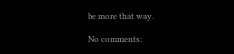be more that way.

No comments: